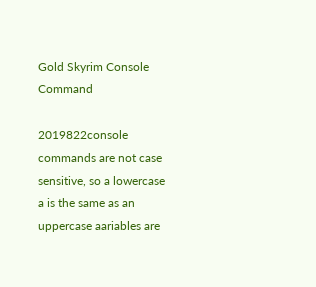Gold Skyrim Console Command

2019822console commands are not case sensitive, so a lowercase a is the same as an uppercase aariables are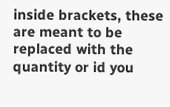inside brackets, these are meant to be replaced with the quantity or id you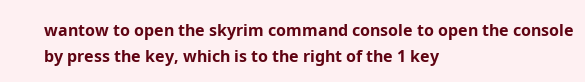wantow to open the skyrim command console to open the console by press the key, which is to the right of the 1 key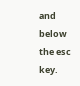and below the esc key.